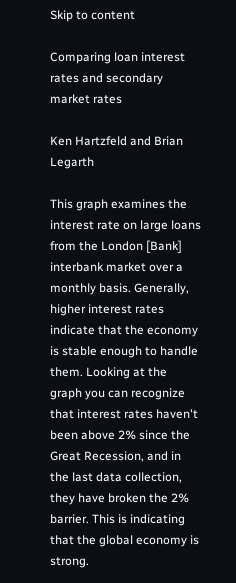Skip to content

Comparing loan interest rates and secondary market rates

Ken Hartzfeld and Brian Legarth

This graph examines the interest rate on large loans from the London [Bank] interbank market over a monthly basis. Generally, higher interest rates indicate that the economy is stable enough to handle them. Looking at the graph you can recognize that interest rates haven't been above 2% since the Great Recession, and in the last data collection, they have broken the 2% barrier. This is indicating that the global economy is strong.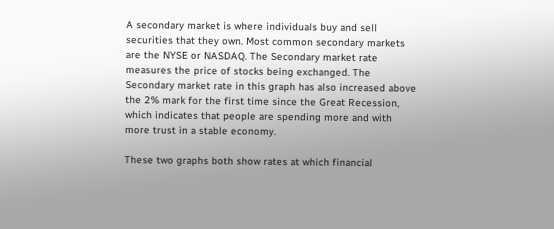A secondary market is where individuals buy and sell securities that they own. Most common secondary markets are the NYSE or NASDAQ. The Secondary market rate measures the price of stocks being exchanged. The Secondary market rate in this graph has also increased above the 2% mark for the first time since the Great Recession, which indicates that people are spending more and with more trust in a stable economy.

These two graphs both show rates at which financial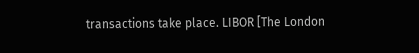transactions take place. LIBOR [The London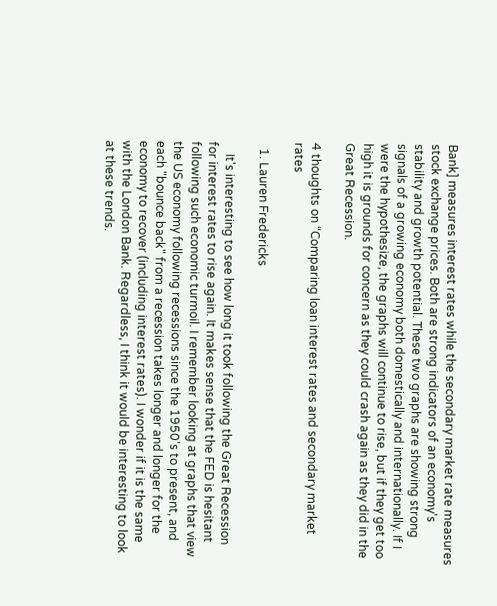Bank] measures interest rates while the secondary market rate measures stock exchange prices. Both are strong indicators of an economy's stability and growth potential. These two graphs are showing strong signals of a growing economy both domestically and internationally. If I were the hypothesize, the graphs will continue to rise, but if they get too high it is grounds for concern as they could crash again as they did in the Great Recession.

4 thoughts on “Comparing loan interest rates and secondary market rates

  1. Lauren Fredericks

    It's interesting to see how long it took following the Great Recession for interest rates to rise again. It makes sense that the FED is hesitant following such economic turmoil. I remember looking at graphs that view the US economy following recessions since the 1950's to present, and each "bounce back" from a recession takes longer and longer for the economy to recover (including interest rates). I wonder if it is the same with the London Bank. Regardless, I think it would be interesting to look at these trends.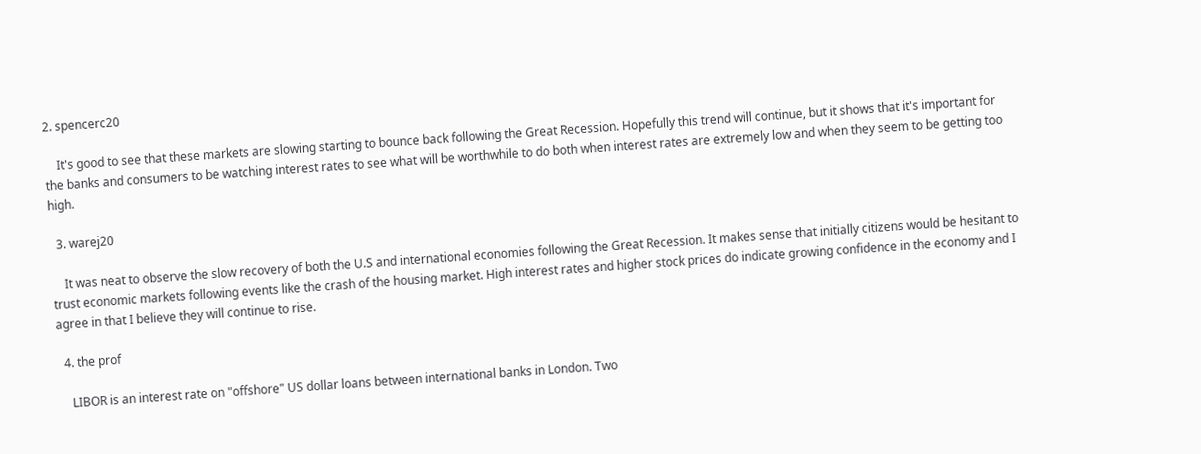2. spencerc20

    It's good to see that these markets are slowing starting to bounce back following the Great Recession. Hopefully this trend will continue, but it shows that it's important for the banks and consumers to be watching interest rates to see what will be worthwhile to do both when interest rates are extremely low and when they seem to be getting too high.

  3. warej20

    It was neat to observe the slow recovery of both the U.S and international economies following the Great Recession. It makes sense that initially citizens would be hesitant to trust economic markets following events like the crash of the housing market. High interest rates and higher stock prices do indicate growing confidence in the economy and I agree in that I believe they will continue to rise.

  4. the prof

    LIBOR is an interest rate on "offshore" US dollar loans between international banks in London. Two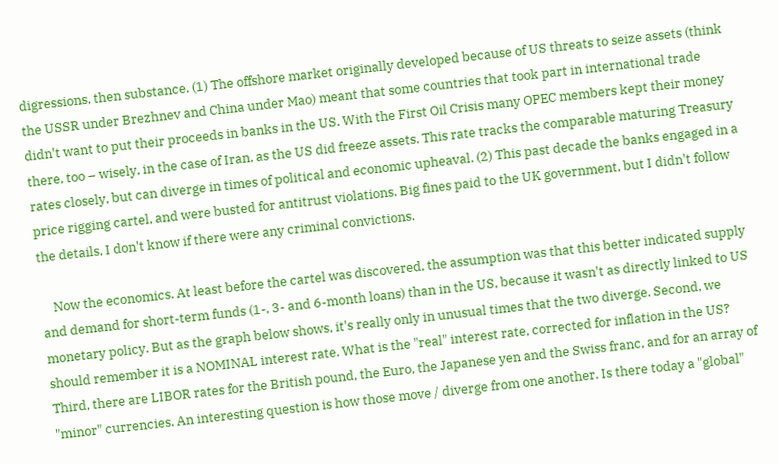digressions, then substance. (1) The offshore market originally developed because of US threats to seize assets (think the USSR under Brezhnev and China under Mao) meant that some countries that took part in international trade didn't want to put their proceeds in banks in the US. With the First Oil Crisis many OPEC members kept their money there, too – wisely, in the case of Iran, as the US did freeze assets. This rate tracks the comparable maturing Treasury rates closely, but can diverge in times of political and economic upheaval. (2) This past decade the banks engaged in a price rigging cartel, and were busted for antitrust violations. Big fines paid to the UK government, but I didn't follow the details, I don't know if there were any criminal convictions.

    Now the economics. At least before the cartel was discovered, the assumption was that this better indicated supply and demand for short-term funds (1-, 3- and 6-month loans) than in the US, because it wasn't as directly linked to US monetary policy. But as the graph below shows, it's really only in unusual times that the two diverge. Second, we should remember it is a NOMINAL interest rate. What is the "real" interest rate, corrected for inflation in the US? Third, there are LIBOR rates for the British pound, the Euro, the Japanese yen and the Swiss franc, and for an array of "minor" currencies. An interesting question is how those move / diverge from one another. Is there today a "global"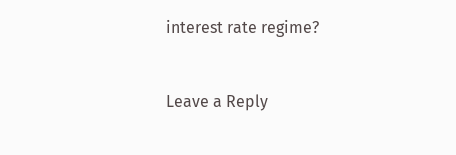interest rate regime?


Leave a Reply